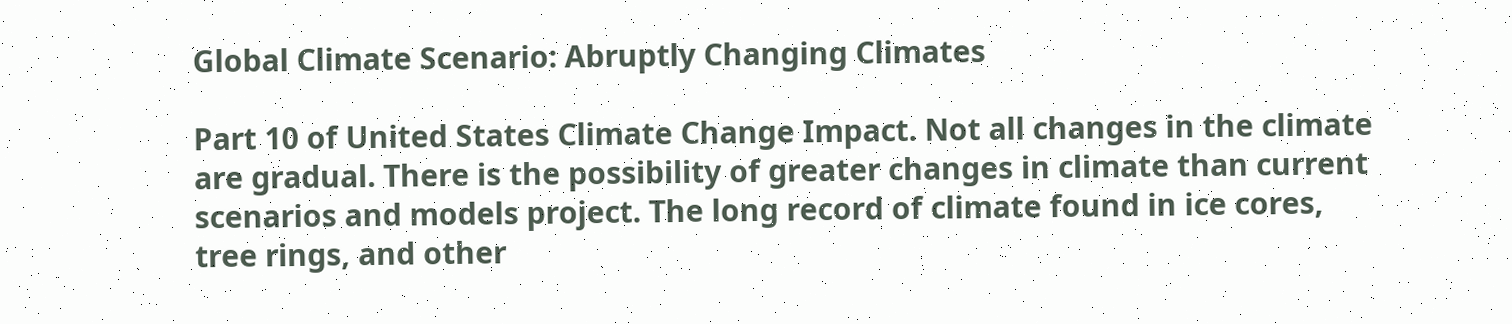Global Climate Scenario: Abruptly Changing Climates

Part 10 of United States Climate Change Impact. Not all changes in the climate are gradual. There is the possibility of greater changes in climate than current scenarios and models project. The long record of climate found in ice cores, tree rings, and other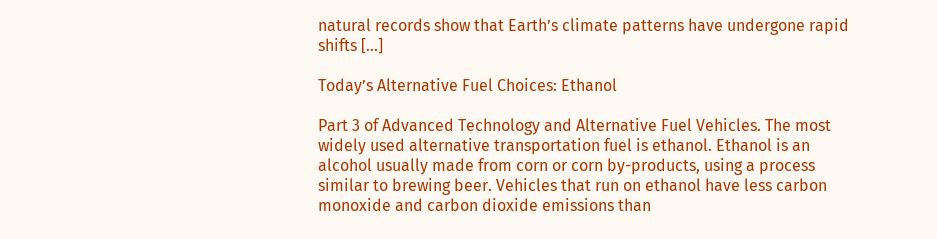natural records show that Earth’s climate patterns have undergone rapid shifts […]

Today’s Alternative Fuel Choices: Ethanol

Part 3 of Advanced Technology and Alternative Fuel Vehicles. The most widely used alternative transportation fuel is ethanol. Ethanol is an alcohol usually made from corn or corn by-products, using a process similar to brewing beer. Vehicles that run on ethanol have less carbon monoxide and carbon dioxide emissions than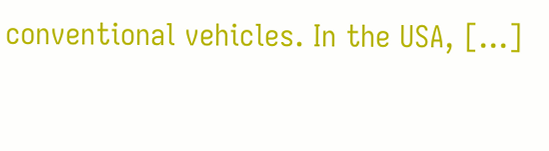conventional vehicles. In the USA, […]